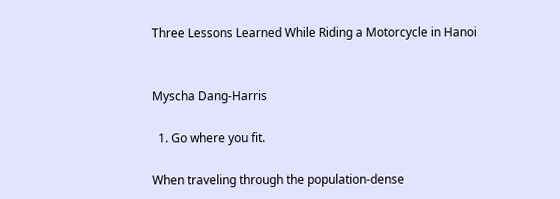Three Lessons Learned While Riding a Motorcycle in Hanoi


Myscha Dang-Harris

  1. Go where you fit.

When traveling through the population-dense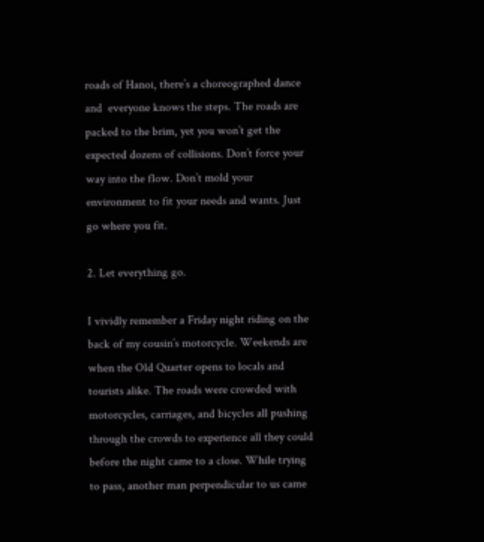roads of Hanoi, there’s a choreographed dance and  everyone knows the steps. The roads are packed to the brim, yet you won’t get the expected dozens of collisions. Don’t force your way into the flow. Don’t mold your environment to fit your needs and wants. Just go where you fit.

2. Let everything go.

I vividly remember a Friday night riding on the back of my cousin’s motorcycle. Weekends are when the Old Quarter opens to locals and tourists alike. The roads were crowded with motorcycles, carriages, and bicycles all pushing through the crowds to experience all they could before the night came to a close. While trying to pass, another man perpendicular to us came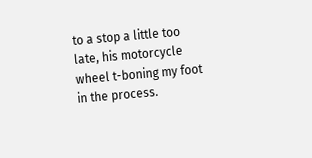to a stop a little too late, his motorcycle wheel t-boning my foot in the process.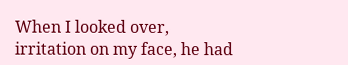When I looked over, irritation on my face, he had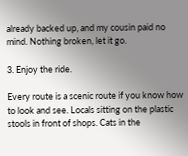already backed up, and my cousin paid no mind. Nothing broken, let it go.

3. Enjoy the ride.

Every route is a scenic route if you know how to look and see. Locals sitting on the plastic stools in front of shops. Cats in the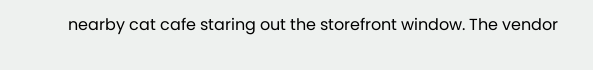nearby cat cafe staring out the storefront window. The vendor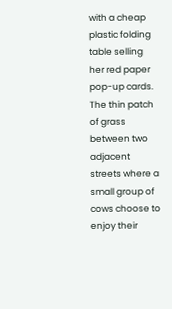with a cheap plastic folding table selling her red paper pop-up cards. The thin patch of grass between two adjacent streets where a small group of cows choose to enjoy their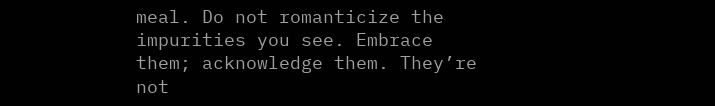meal. Do not romanticize the impurities you see. Embrace them; acknowledge them. They’re not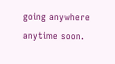going anywhere anytime soon.